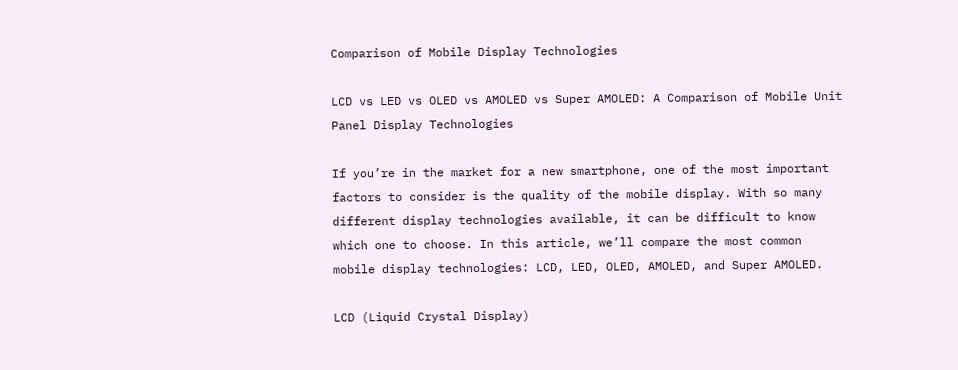Comparison of Mobile Display Technologies

LCD vs LED vs OLED vs AMOLED vs Super AMOLED: A Comparison of Mobile Unit Panel Display Technologies

If you’re in the market for a new smartphone, one of the most important factors to consider is the quality of the mobile display. With so many different display technologies available, it can be difficult to know which one to choose. In this article, we’ll compare the most common mobile display technologies: LCD, LED, OLED, AMOLED, and Super AMOLED.

LCD (Liquid Crystal Display)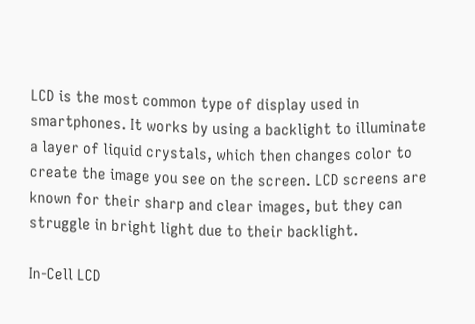LCD is the most common type of display used in smartphones. It works by using a backlight to illuminate a layer of liquid crystals, which then changes color to create the image you see on the screen. LCD screens are known for their sharp and clear images, but they can struggle in bright light due to their backlight.

In-Cell LCD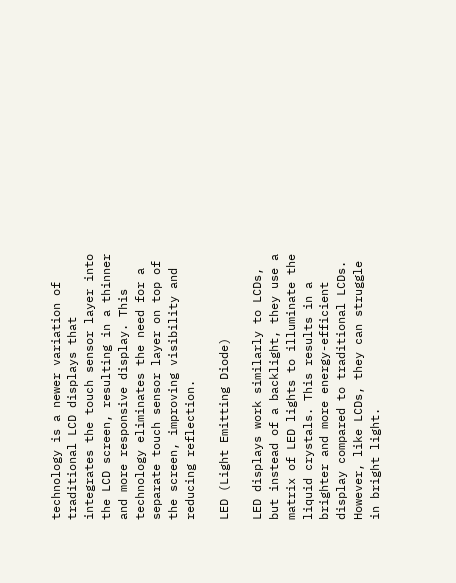technology is a newer variation of traditional LCD displays that integrates the touch sensor layer into the LCD screen, resulting in a thinner and more responsive display. This technology eliminates the need for a separate touch sensor layer on top of the screen, improving visibility and reducing reflection.

LED (Light Emitting Diode)

LED displays work similarly to LCDs, but instead of a backlight, they use a matrix of LED lights to illuminate the liquid crystals. This results in a brighter and more energy-efficient display compared to traditional LCDs. However, like LCDs, they can struggle in bright light.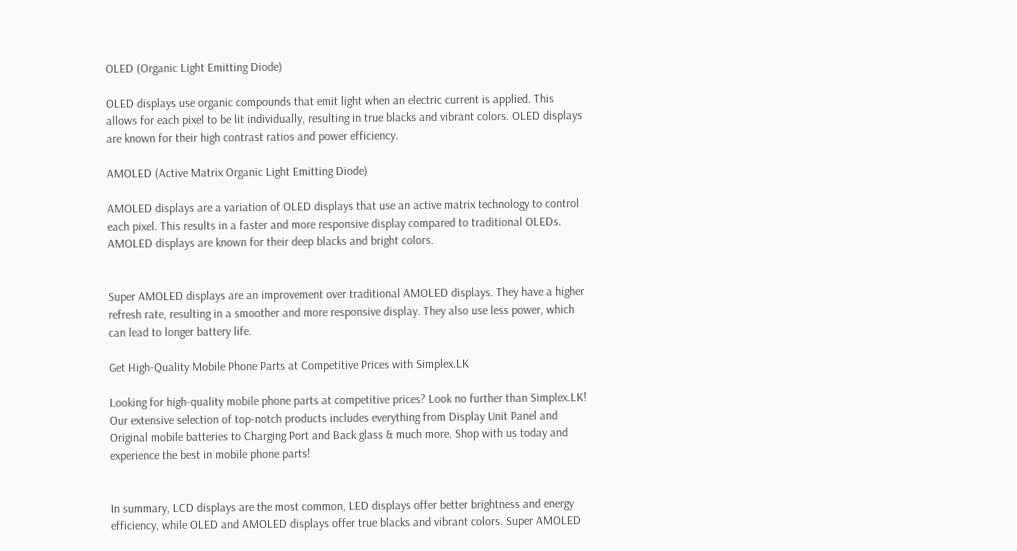OLED (Organic Light Emitting Diode)

OLED displays use organic compounds that emit light when an electric current is applied. This allows for each pixel to be lit individually, resulting in true blacks and vibrant colors. OLED displays are known for their high contrast ratios and power efficiency.

AMOLED (Active Matrix Organic Light Emitting Diode)

AMOLED displays are a variation of OLED displays that use an active matrix technology to control each pixel. This results in a faster and more responsive display compared to traditional OLEDs. AMOLED displays are known for their deep blacks and bright colors.


Super AMOLED displays are an improvement over traditional AMOLED displays. They have a higher refresh rate, resulting in a smoother and more responsive display. They also use less power, which can lead to longer battery life.

Get High-Quality Mobile Phone Parts at Competitive Prices with Simplex.LK

Looking for high-quality mobile phone parts at competitive prices? Look no further than Simplex.LK! Our extensive selection of top-notch products includes everything from Display Unit Panel and Original mobile batteries to Charging Port and Back glass & much more. Shop with us today and experience the best in mobile phone parts!


In summary, LCD displays are the most common, LED displays offer better brightness and energy efficiency, while OLED and AMOLED displays offer true blacks and vibrant colors. Super AMOLED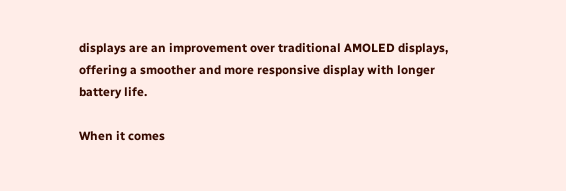displays are an improvement over traditional AMOLED displays, offering a smoother and more responsive display with longer battery life.

When it comes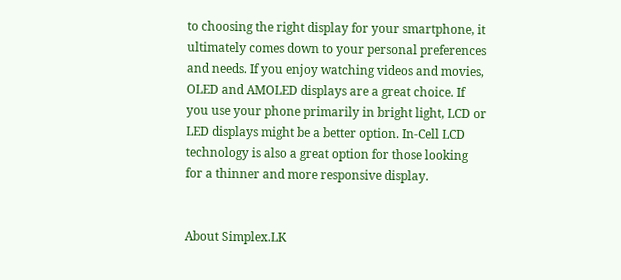to choosing the right display for your smartphone, it ultimately comes down to your personal preferences and needs. If you enjoy watching videos and movies, OLED and AMOLED displays are a great choice. If you use your phone primarily in bright light, LCD or LED displays might be a better option. In-Cell LCD technology is also a great option for those looking for a thinner and more responsive display.


About Simplex.LK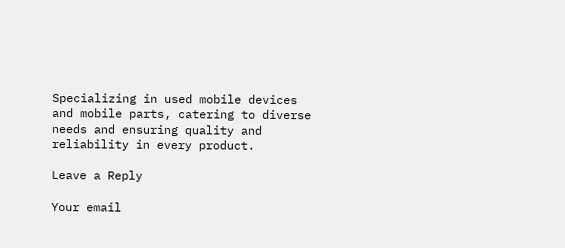Specializing in used mobile devices and mobile parts, catering to diverse needs and ensuring quality and reliability in every product.

Leave a Reply

Your email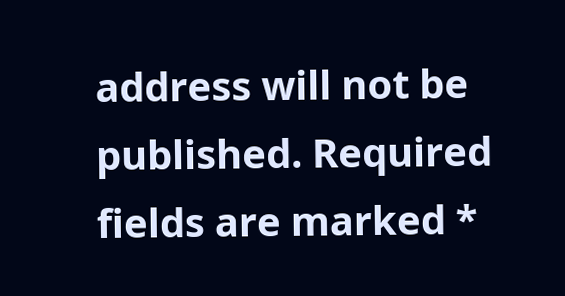address will not be published. Required fields are marked *